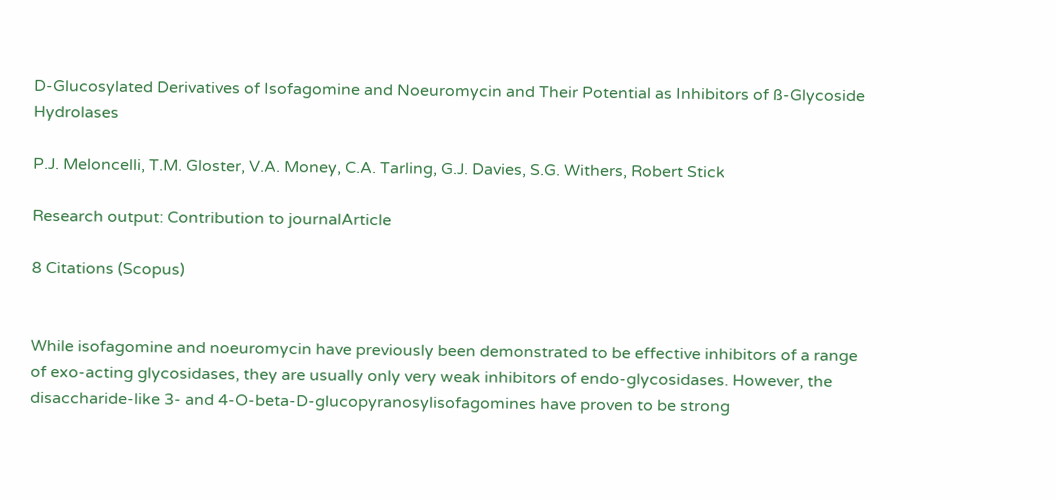D-Glucosylated Derivatives of Isofagomine and Noeuromycin and Their Potential as Inhibitors of ß-Glycoside Hydrolases

P.J. Meloncelli, T.M. Gloster, V.A. Money, C.A. Tarling, G.J. Davies, S.G. Withers, Robert Stick

Research output: Contribution to journalArticle

8 Citations (Scopus)


While isofagomine and noeuromycin have previously been demonstrated to be effective inhibitors of a range of exo-acting glycosidases, they are usually only very weak inhibitors of endo-glycosidases. However, the disaccharide-like 3- and 4-O-beta-D-glucopyranosylisofagomines have proven to be strong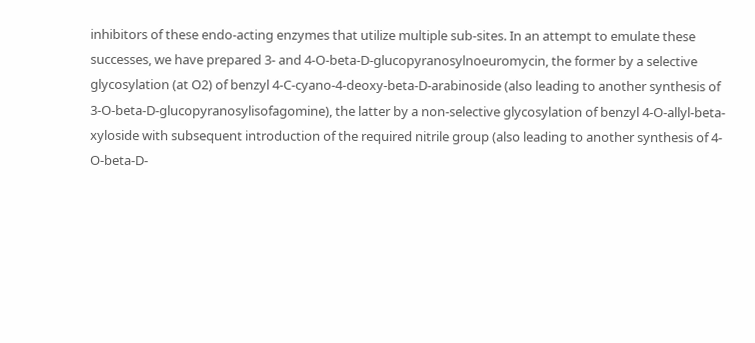inhibitors of these endo-acting enzymes that utilize multiple sub-sites. In an attempt to emulate these successes, we have prepared 3- and 4-O-beta-D-glucopyranosylnoeuromycin, the former by a selective glycosylation (at O2) of benzyl 4-C-cyano-4-deoxy-beta-D-arabinoside (also leading to another synthesis of 3-O-beta-D-glucopyranosylisofagomine), the latter by a non-selective glycosylation of benzyl 4-O-allyl-beta- xyloside with subsequent introduction of the required nitrile group (also leading to another synthesis of 4-O-beta-D-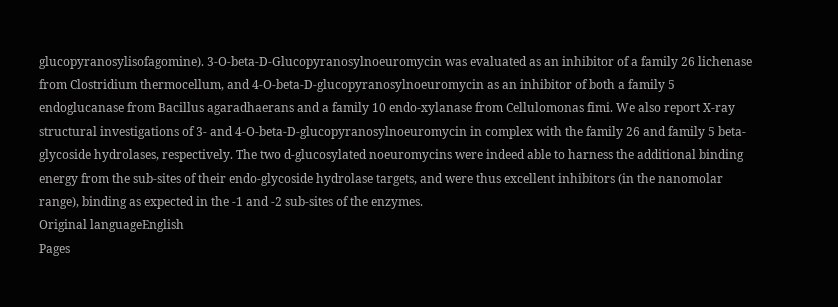glucopyranosylisofagomine). 3-O-beta-D-Glucopyranosylnoeuromycin was evaluated as an inhibitor of a family 26 lichenase from Clostridium thermocellum, and 4-O-beta-D-glucopyranosylnoeuromycin as an inhibitor of both a family 5 endoglucanase from Bacillus agaradhaerans and a family 10 endo-xylanase from Cellulomonas fimi. We also report X-ray structural investigations of 3- and 4-O-beta-D-glucopyranosylnoeuromycin in complex with the family 26 and family 5 beta-glycoside hydrolases, respectively. The two d-glucosylated noeuromycins were indeed able to harness the additional binding energy from the sub-sites of their endo-glycoside hydrolase targets, and were thus excellent inhibitors (in the nanomolar range), binding as expected in the -1 and -2 sub-sites of the enzymes.
Original languageEnglish
Pages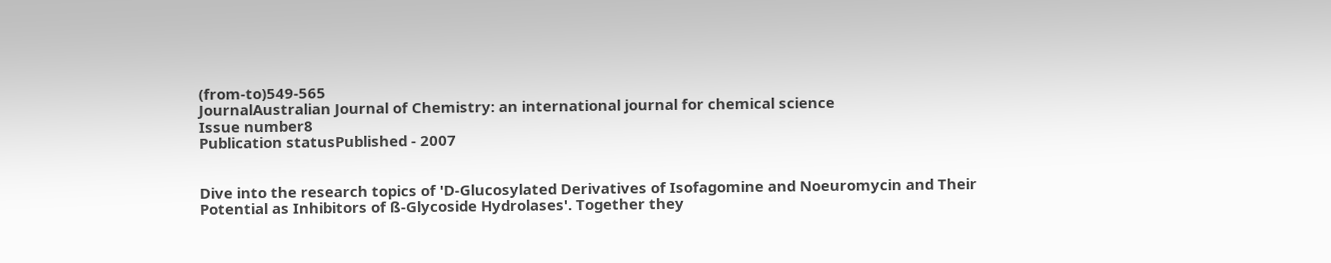(from-to)549-565
JournalAustralian Journal of Chemistry: an international journal for chemical science
Issue number8
Publication statusPublished - 2007


Dive into the research topics of 'D-Glucosylated Derivatives of Isofagomine and Noeuromycin and Their Potential as Inhibitors of ß-Glycoside Hydrolases'. Together they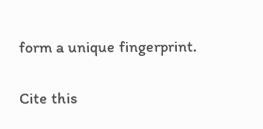form a unique fingerprint.

Cite this